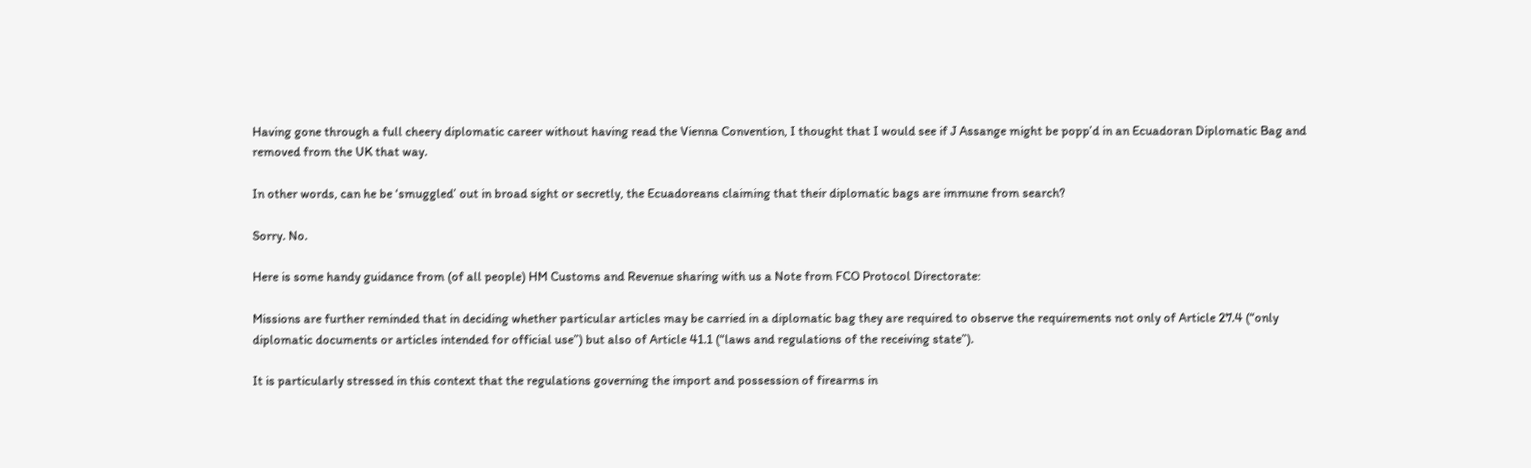Having gone through a full cheery diplomatic career without having read the Vienna Convention, I thought that I would see if J Assange might be popp’d in an Ecuadoran Diplomatic Bag and removed from the UK that way.

In other words, can he be ‘smuggled’ out in broad sight or secretly, the Ecuadoreans claiming that their diplomatic bags are immune from search?

Sorry. No.

Here is some handy guidance from (of all people) HM Customs and Revenue sharing with us a Note from FCO Protocol Directorate:

Missions are further reminded that in deciding whether particular articles may be carried in a diplomatic bag they are required to observe the requirements not only of Article 27.4 (“only diplomatic documents or articles intended for official use”) but also of Article 41.1 (“laws and regulations of the receiving state”).

It is particularly stressed in this context that the regulations governing the import and possession of firearms in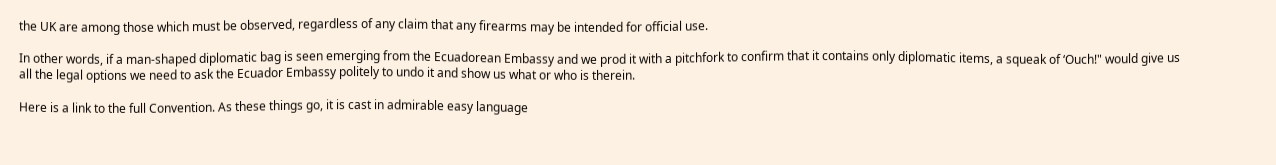the UK are among those which must be observed, regardless of any claim that any firearms may be intended for official use.

In other words, if a man-shaped diplomatic bag is seen emerging from the Ecuadorean Embassy and we prod it with a pitchfork to confirm that it contains only diplomatic items, a squeak of ‘Ouch!" would give us all the legal options we need to ask the Ecuador Embassy politely to undo it and show us what or who is therein.

Here is a link to the full Convention. As these things go, it is cast in admirable easy language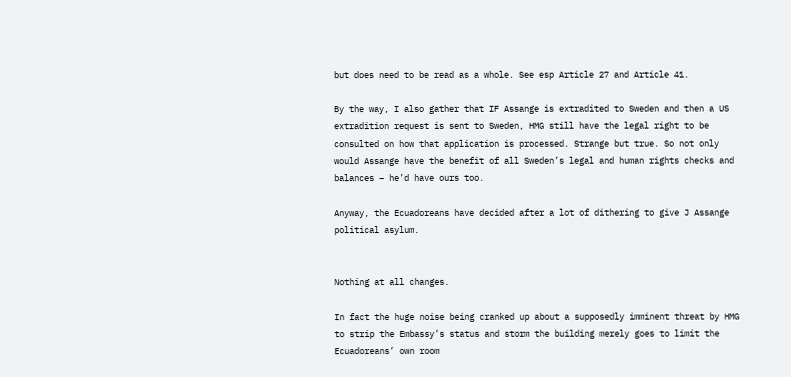but does need to be read as a whole. See esp Article 27 and Article 41.

By the way, I also gather that IF Assange is extradited to Sweden and then a US extradition request is sent to Sweden, HMG still have the legal right to be consulted on how that application is processed. Strange but true. So not only would Assange have the benefit of all Sweden’s legal and human rights checks and balances – he’d have ours too.

Anyway, the Ecuadoreans have decided after a lot of dithering to give J Assange political asylum.


Nothing at all changes.

In fact the huge noise being cranked up about a supposedly imminent threat by HMG to strip the Embassy’s status and storm the building merely goes to limit the Ecuadoreans’ own room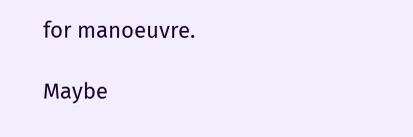for manoeuvre.

Maybe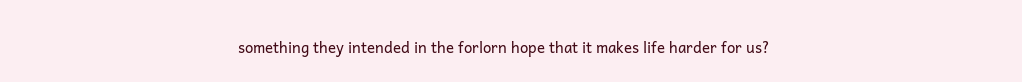something they intended in the forlorn hope that it makes life harder for us?